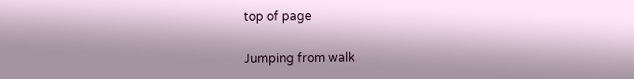top of page

Jumping from walk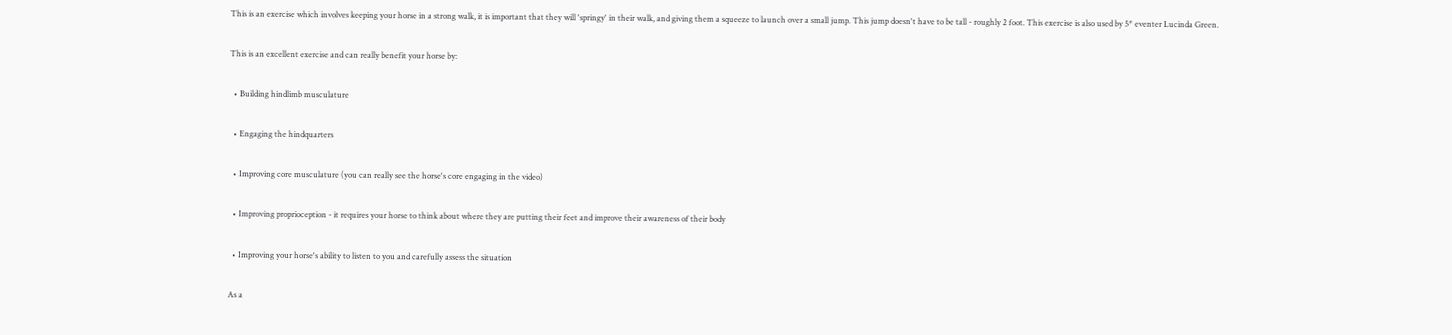This is an exercise which involves keeping your horse in a strong walk, it is important that they will 'springy' in their walk, and giving them a squeeze to launch over a small jump. This jump doesn't have to be tall - roughly 2 foot. This exercise is also used by 5* eventer Lucinda Green.

This is an excellent exercise and can really benefit your horse by:

  • Building hindlimb musculature

  • Engaging the hindquarters

  • Improving core musculature (you can really see the horse's core engaging in the video)

  • Improving proprioception - it requires your horse to think about where they are putting their feet and improve their awareness of their body

  • Improving your horse's ability to listen to you and carefully assess the situation

As a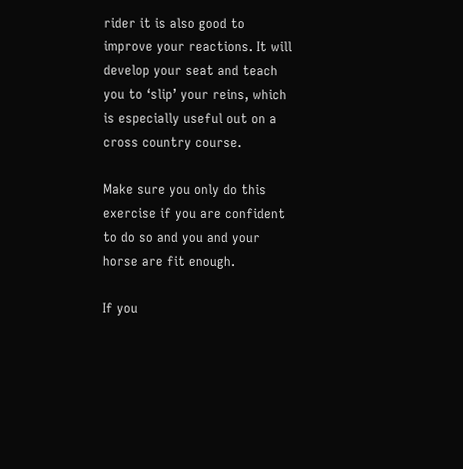rider it is also good to improve your reactions. It will develop your seat and teach you to ‘slip’ your reins, which is especially useful out on a cross country course.

Make sure you only do this exercise if you are confident to do so and you and your horse are fit enough.

If you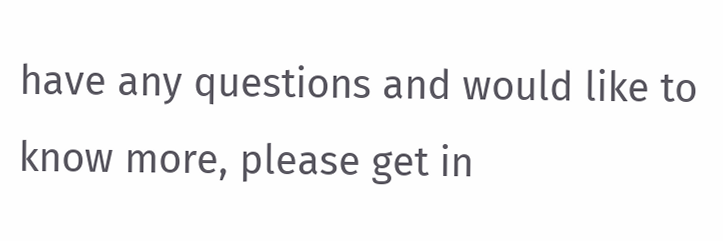have any questions and would like to know more, please get in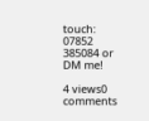touch: 07852 385084 or DM me!

4 views0 comments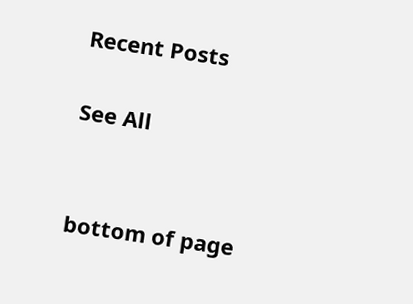Recent Posts

See All


bottom of page